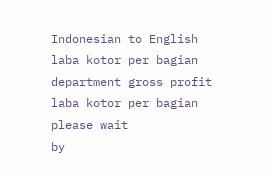Indonesian to English
laba kotor per bagian department gross profit
laba kotor per bagian
please wait
by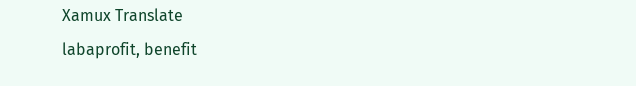Xamux Translate
labaprofit, benefit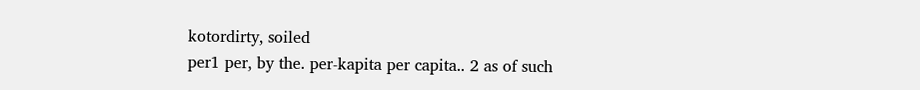kotordirty, soiled
per1 per, by the. per-kapita per capita.. 2 as of such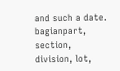and such a date.
bagianpart, section, division, lot,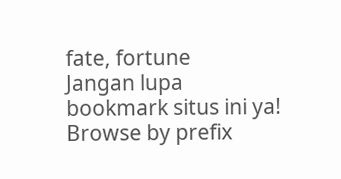fate, fortune
Jangan lupa bookmark situs ini ya!
Browse by prefix